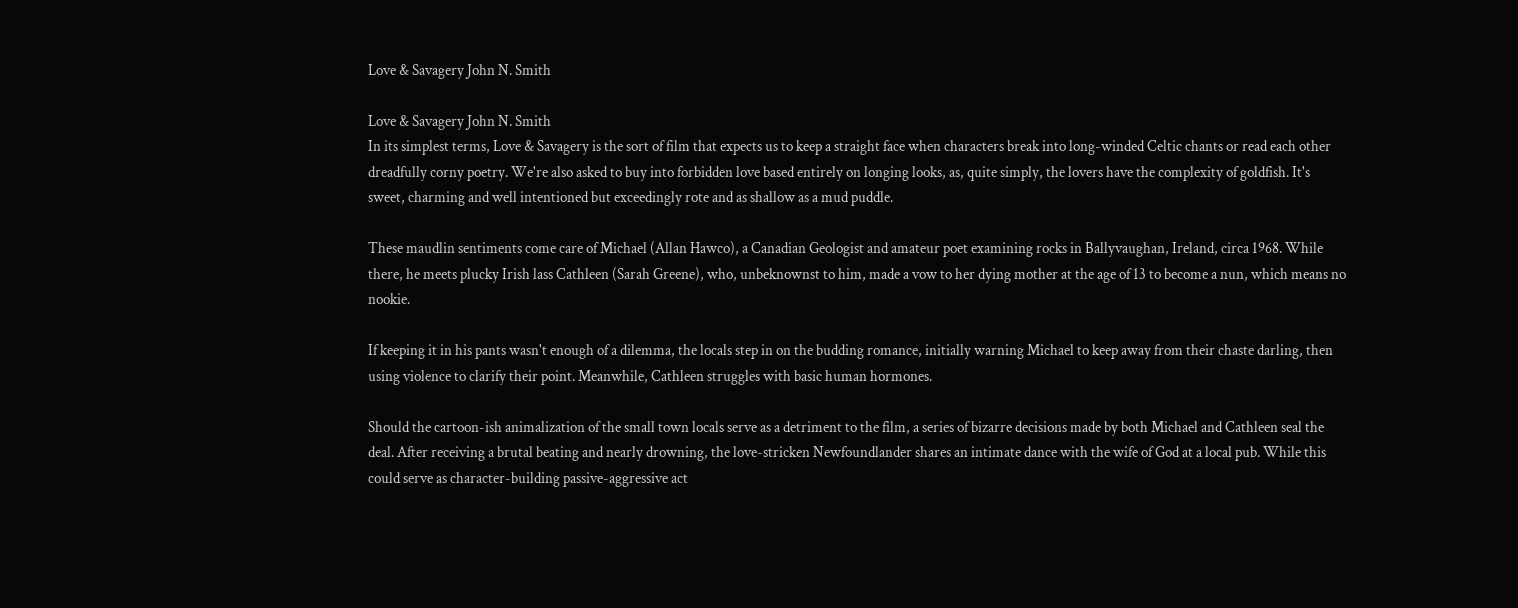Love & Savagery John N. Smith

Love & Savagery John N. Smith
In its simplest terms, Love & Savagery is the sort of film that expects us to keep a straight face when characters break into long-winded Celtic chants or read each other dreadfully corny poetry. We're also asked to buy into forbidden love based entirely on longing looks, as, quite simply, the lovers have the complexity of goldfish. It's sweet, charming and well intentioned but exceedingly rote and as shallow as a mud puddle.

These maudlin sentiments come care of Michael (Allan Hawco), a Canadian Geologist and amateur poet examining rocks in Ballyvaughan, Ireland, circa 1968. While there, he meets plucky Irish lass Cathleen (Sarah Greene), who, unbeknownst to him, made a vow to her dying mother at the age of 13 to become a nun, which means no nookie.

If keeping it in his pants wasn't enough of a dilemma, the locals step in on the budding romance, initially warning Michael to keep away from their chaste darling, then using violence to clarify their point. Meanwhile, Cathleen struggles with basic human hormones.

Should the cartoon-ish animalization of the small town locals serve as a detriment to the film, a series of bizarre decisions made by both Michael and Cathleen seal the deal. After receiving a brutal beating and nearly drowning, the love-stricken Newfoundlander shares an intimate dance with the wife of God at a local pub. While this could serve as character-building passive-aggressive act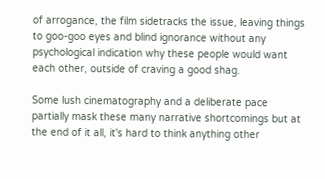of arrogance, the film sidetracks the issue, leaving things to goo-goo eyes and blind ignorance without any psychological indication why these people would want each other, outside of craving a good shag.

Some lush cinematography and a deliberate pace partially mask these many narrative shortcomings but at the end of it all, it's hard to think anything other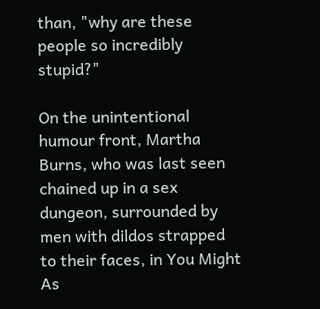than, "why are these people so incredibly stupid?"

On the unintentional humour front, Martha Burns, who was last seen chained up in a sex dungeon, surrounded by men with dildos strapped to their faces, in You Might As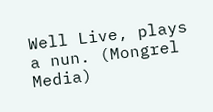Well Live, plays a nun. (Mongrel Media)